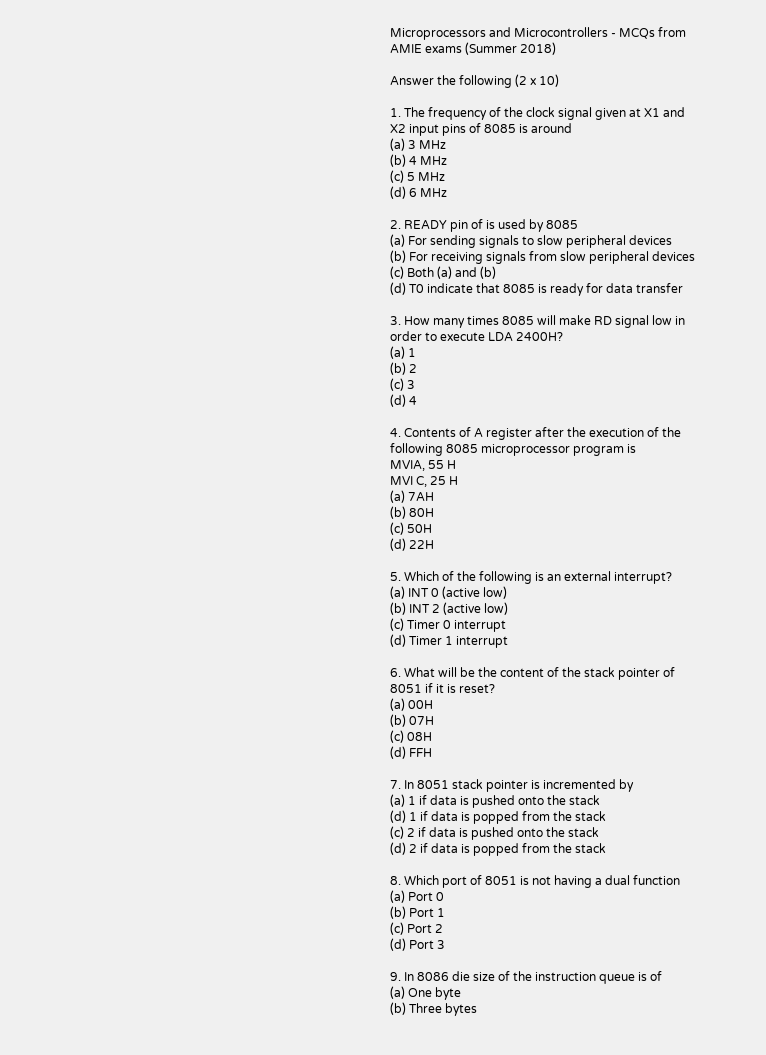Microprocessors and Microcontrollers - MCQs from AMIE exams (Summer 2018)

Answer the following (2 x 10)

1. The frequency of the clock signal given at X1 and X2 input pins of 8085 is around
(a) 3 MHz
(b) 4 MHz
(c) 5 MHz
(d) 6 MHz

2. READY pin of is used by 8085
(a) For sending signals to slow peripheral devices
(b) For receiving signals from slow peripheral devices
(c) Both (a) and (b)
(d) T0 indicate that 8085 is ready for data transfer

3. How many times 8085 will make RD signal low in order to execute LDA 2400H?
(a) 1
(b) 2
(c) 3
(d) 4

4. Contents of A register after the execution of the following 8085 microprocessor program is
MVIA, 55 H
MVI C, 25 H
(a) 7AH
(b) 80H
(c) 50H
(d) 22H

5. Which of the following is an external interrupt?
(a) INT 0 (active low)
(b) INT 2 (active low)
(c) Timer 0 interrupt
(d) Timer 1 interrupt

6. What will be the content of the stack pointer of 8051 if it is reset?
(a) 00H
(b) 07H
(c) 08H
(d) FFH

7. In 8051 stack pointer is incremented by
(a) 1 if data is pushed onto the stack
(d) 1 if data is popped from the stack
(c) 2 if data is pushed onto the stack
(d) 2 if data is popped from the stack

8. Which port of 8051 is not having a dual function
(a) Port 0
(b) Port 1
(c) Port 2
(d) Port 3

9. In 8086 die size of the instruction queue is of
(a) One byte
(b) Three bytes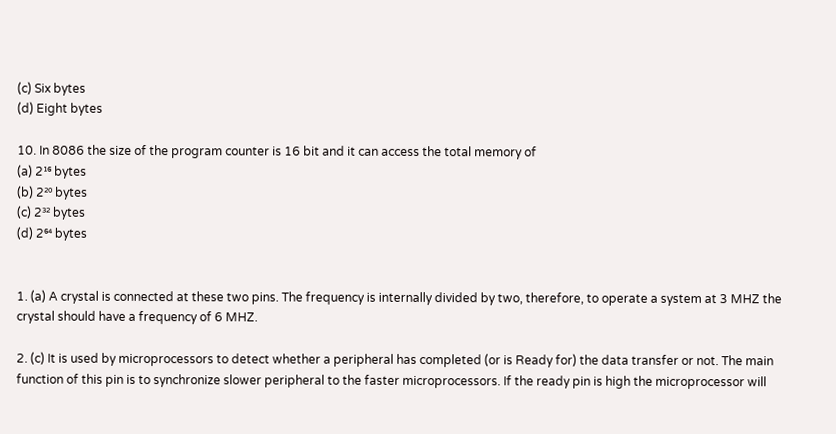(c) Six bytes
(d) Eight bytes

10. In 8086 the size of the program counter is 16 bit and it can access the total memory of
(a) 2¹⁶ bytes
(b) 2²⁰ bytes
(c) 2³² bytes
(d) 2⁶⁴ bytes


1. (a) A crystal is connected at these two pins. The frequency is internally divided by two, therefore, to operate a system at 3 MHZ the crystal should have a frequency of 6 MHZ.

2. (c) It is used by microprocessors to detect whether a peripheral has completed (or is Ready for) the data transfer or not. The main function of this pin is to synchronize slower peripheral to the faster microprocessors. If the ready pin is high the microprocessor will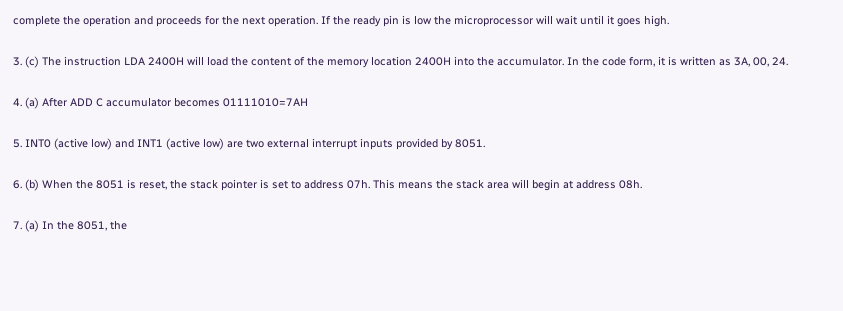complete the operation and proceeds for the next operation. If the ready pin is low the microprocessor will wait until it goes high.

3. (c) The instruction LDA 2400H will load the content of the memory location 2400H into the accumulator. In the code form, it is written as 3A, 00, 24.

4. (a) After ADD C accumulator becomes 01111010=7AH

5. INT0 (active low) and INT1 (active low) are two external interrupt inputs provided by 8051.

6. (b) When the 8051 is reset, the stack pointer is set to address 07h. This means the stack area will begin at address 08h.

7. (a) In the 8051, the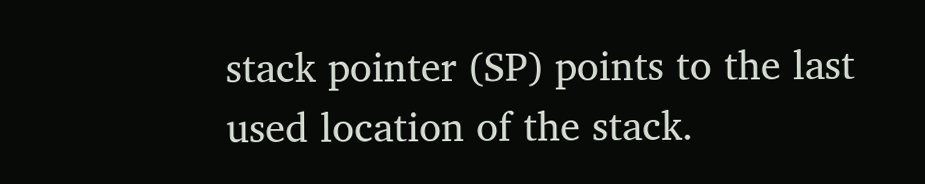stack pointer (SP) points to the last used location of the stack.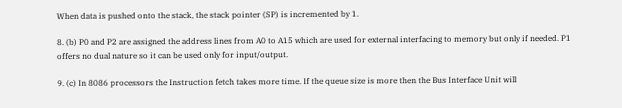When data is pushed onto the stack, the stack pointer (SP) is incremented by 1.

8. (b) P0 and P2 are assigned the address lines from A0 to A15 which are used for external interfacing to memory but only if needed. P1 offers no dual nature so it can be used only for input/output.

9. (c) In 8086 processors the Instruction fetch takes more time. If the queue size is more then the Bus Interface Unit will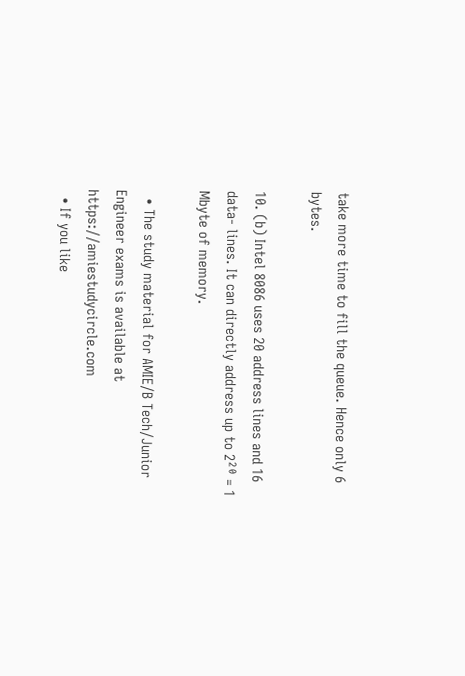take more time to fill the queue. Hence only 6 bytes.

10. (b) Intel 8086 uses 20 address lines and 16 data- lines. It can directly address up to 2²⁰ = 1 Mbyte of memory.

  • The study material for AMIE/B Tech/Junior Engineer exams is available at https://amiestudycircle.com
  • If you like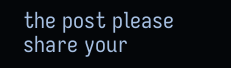the post please share your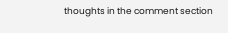thoughts in the comment section